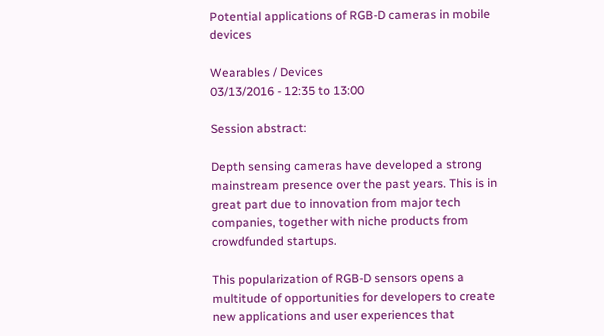Potential applications of RGB-D cameras in mobile devices

Wearables / Devices
03/13/2016 - 12:35 to 13:00

Session abstract:

Depth sensing cameras have developed a strong mainstream presence over the past years. This is in great part due to innovation from major tech companies, together with niche products from crowdfunded startups.

This popularization of RGB-D sensors opens a multitude of opportunities for developers to create new applications and user experiences that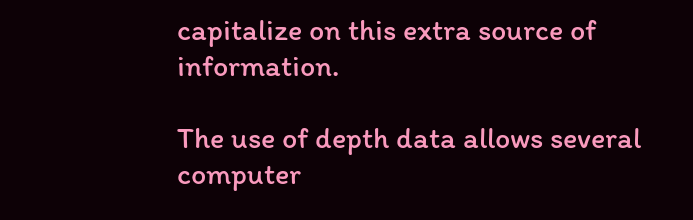capitalize on this extra source of information.

The use of depth data allows several computer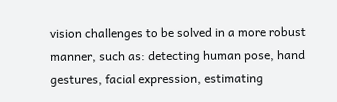vision challenges to be solved in a more robust manner, such as: detecting human pose, hand gestures, facial expression, estimating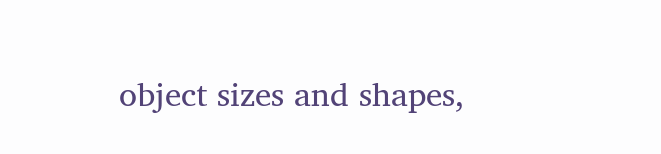object sizes and shapes,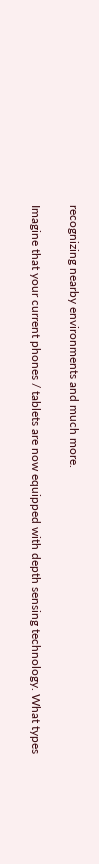recognizing nearby environments and much more.

Imagine that your current phones / tablets are now equipped with depth sensing technology. What types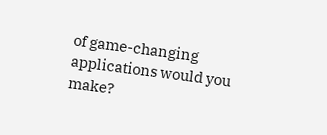of game-changing applications would you make?